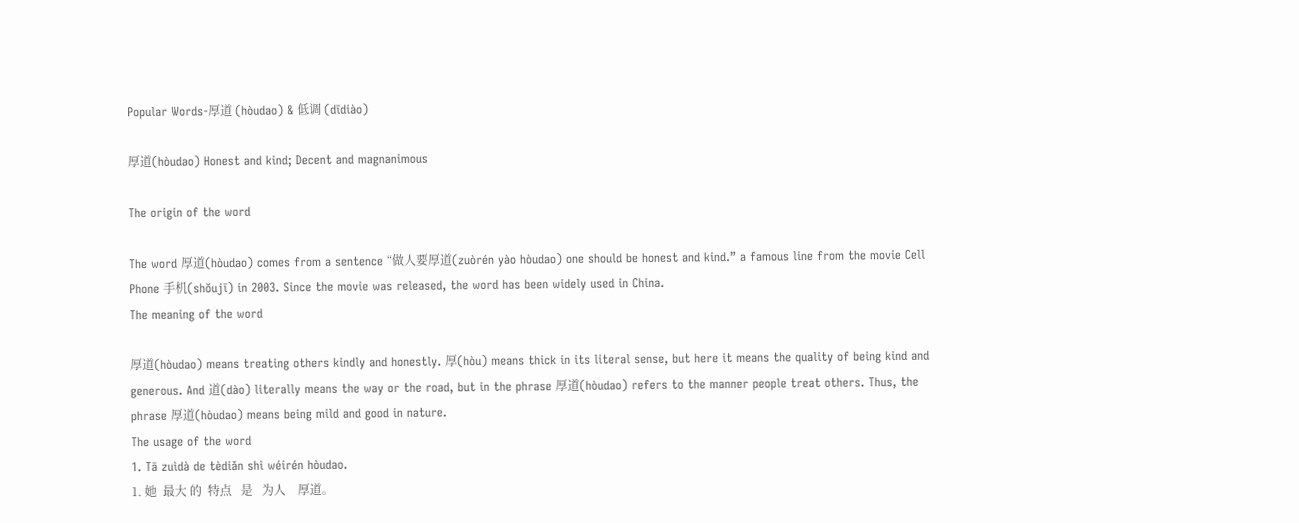Popular Words-厚道 (hòudao) & 低调 (dīdiào)

厚道(hòudao) Honest and kind; Decent and magnanimous

The origin of the word

The word 厚道(hòudao) comes from a sentence “做人要厚道(zuòrén yào hòudao) one should be honest and kind.” a famous line from the movie Cell Phone 手机(shŏujī) in 2003. Since the movie was released, the word has been widely used in China.
The meaning of the word

厚道(hòudao) means treating others kindly and honestly. 厚(hòu) means thick in its literal sense, but here it means the quality of being kind and generous. And 道(dào) literally means the way or the road, but in the phrase 厚道(hòudao) refers to the manner people treat others. Thus, the phrase 厚道(hòudao) means being mild and good in nature.
The usage of the word
1. Tā zuìdà de tèdiǎn shì wéirén hòudao.
1. 她  最大 的  特点   是   为人    厚道。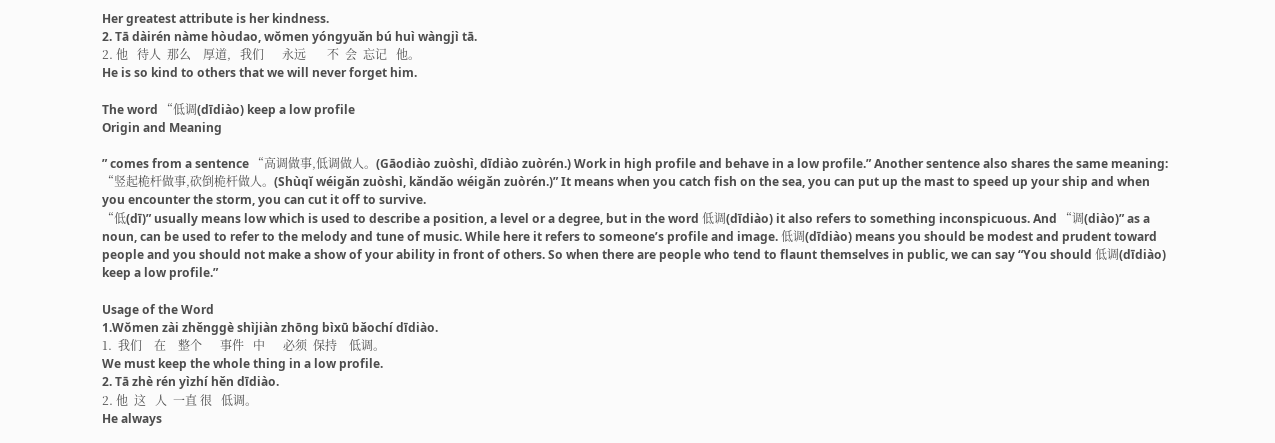Her greatest attribute is her kindness.
2. Tā dàirén nàme hòudao, wŏmen yóngyuǎn bú huì wàngjì tā.
2. 他   待人  那么    厚道,   我们      永远       不  会  忘记   他。
He is so kind to others that we will never forget him.

The word “低调(dīdiào) keep a low profile
Origin and Meaning

” comes from a sentence “高调做事,低调做人。(Gāodiào zuòshì, dīdiào zuòrén.) Work in high profile and behave in a low profile.” Another sentence also shares the same meaning: “竖起桅杆做事,砍倒桅杆做人。(Shùqĭ wéigǎn zuòshì, kǎndǎo wéigǎn zuòrén.)” It means when you catch fish on the sea, you can put up the mast to speed up your ship and when you encounter the storm, you can cut it off to survive.
“低(dī)” usually means low which is used to describe a position, a level or a degree, but in the word 低调(dīdiào) it also refers to something inconspicuous. And “调(diào)” as a noun, can be used to refer to the melody and tune of music. While here it refers to someone’s profile and image. 低调(dīdiào) means you should be modest and prudent toward people and you should not make a show of your ability in front of others. So when there are people who tend to flaunt themselves in public, we can say “You should 低调(dīdiào) keep a low profile.”

Usage of the Word
1.Wŏmen zài zhěnggè shìjiàn zhōng bìxū bǎochí dīdiào.
1.  我们    在    整个      事件   中      必须  保持    低调。
We must keep the whole thing in a low profile.
2. Tā zhè rén yìzhí hěn dīdiào.
2. 他  这   人  一直 很   低调。
He always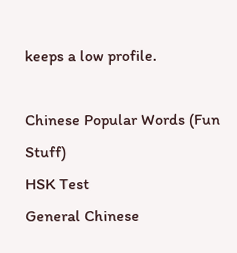keeps a low profile.

Chinese Popular Words (Fun Stuff)
HSK Test
General Chinese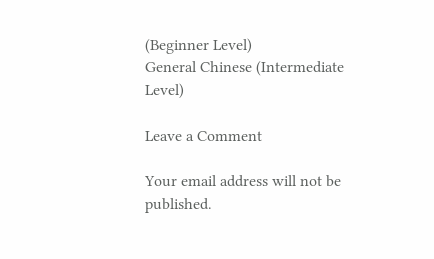(Beginner Level)
General Chinese (Intermediate Level)

Leave a Comment

Your email address will not be published.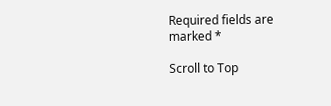Required fields are marked *

Scroll to Top